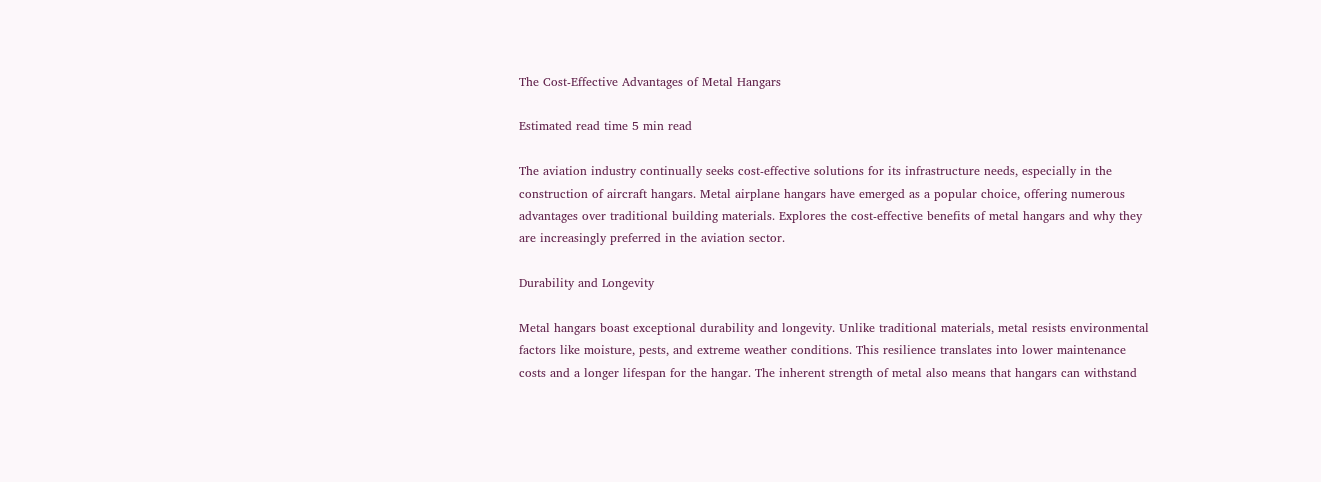The Cost-Effective Advantages of Metal Hangars

Estimated read time 5 min read

The aviation industry continually seeks cost-effective solutions for its infrastructure needs, especially in the construction of aircraft hangars. Metal airplane hangars have emerged as a popular choice, offering numerous advantages over traditional building materials. Explores the cost-effective benefits of metal hangars and why they are increasingly preferred in the aviation sector.

Durability and Longevity

Metal hangars boast exceptional durability and longevity. Unlike traditional materials, metal resists environmental factors like moisture, pests, and extreme weather conditions. This resilience translates into lower maintenance costs and a longer lifespan for the hangar. The inherent strength of metal also means that hangars can withstand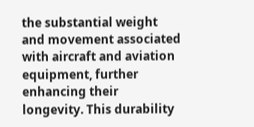the substantial weight and movement associated with aircraft and aviation equipment, further enhancing their longevity. This durability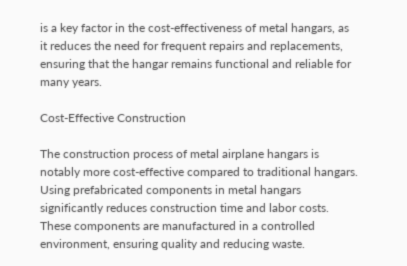is a key factor in the cost-effectiveness of metal hangars, as it reduces the need for frequent repairs and replacements, ensuring that the hangar remains functional and reliable for many years.

Cost-Effective Construction

The construction process of metal airplane hangars is notably more cost-effective compared to traditional hangars. Using prefabricated components in metal hangars significantly reduces construction time and labor costs. These components are manufactured in a controlled environment, ensuring quality and reducing waste.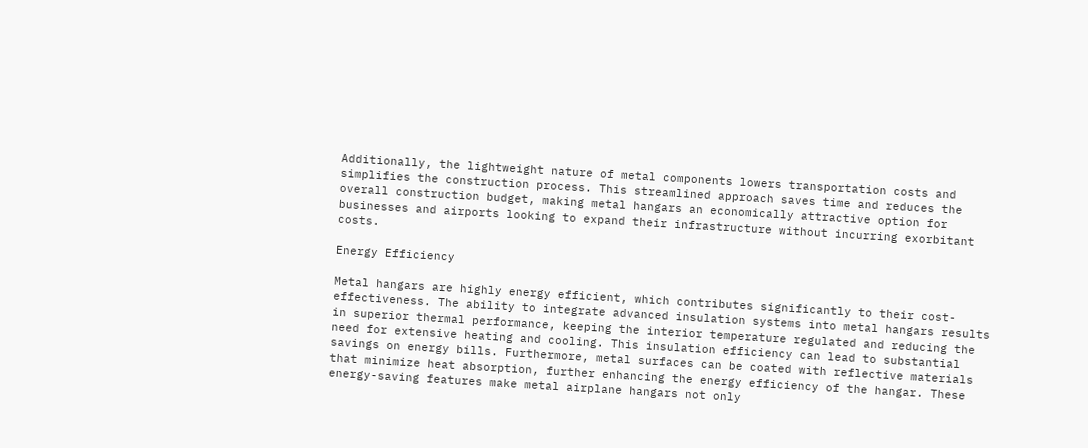Additionally, the lightweight nature of metal components lowers transportation costs and simplifies the construction process. This streamlined approach saves time and reduces the overall construction budget, making metal hangars an economically attractive option for businesses and airports looking to expand their infrastructure without incurring exorbitant costs.

Energy Efficiency

Metal hangars are highly energy efficient, which contributes significantly to their cost-effectiveness. The ability to integrate advanced insulation systems into metal hangars results in superior thermal performance, keeping the interior temperature regulated and reducing the need for extensive heating and cooling. This insulation efficiency can lead to substantial savings on energy bills. Furthermore, metal surfaces can be coated with reflective materials that minimize heat absorption, further enhancing the energy efficiency of the hangar. These energy-saving features make metal airplane hangars not only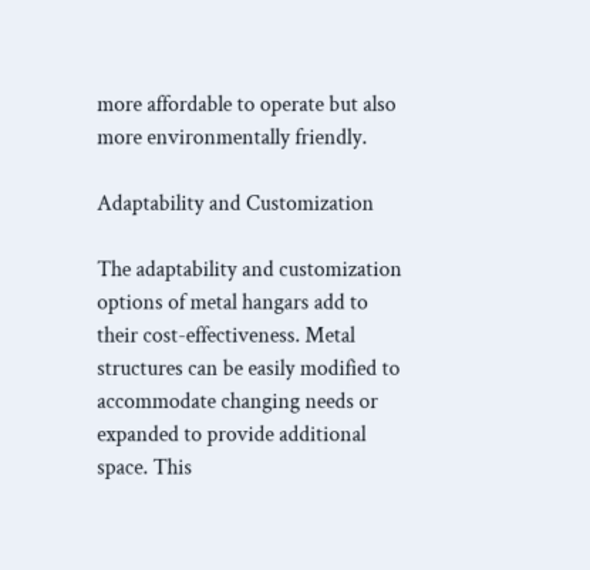more affordable to operate but also more environmentally friendly.

Adaptability and Customization

The adaptability and customization options of metal hangars add to their cost-effectiveness. Metal structures can be easily modified to accommodate changing needs or expanded to provide additional space. This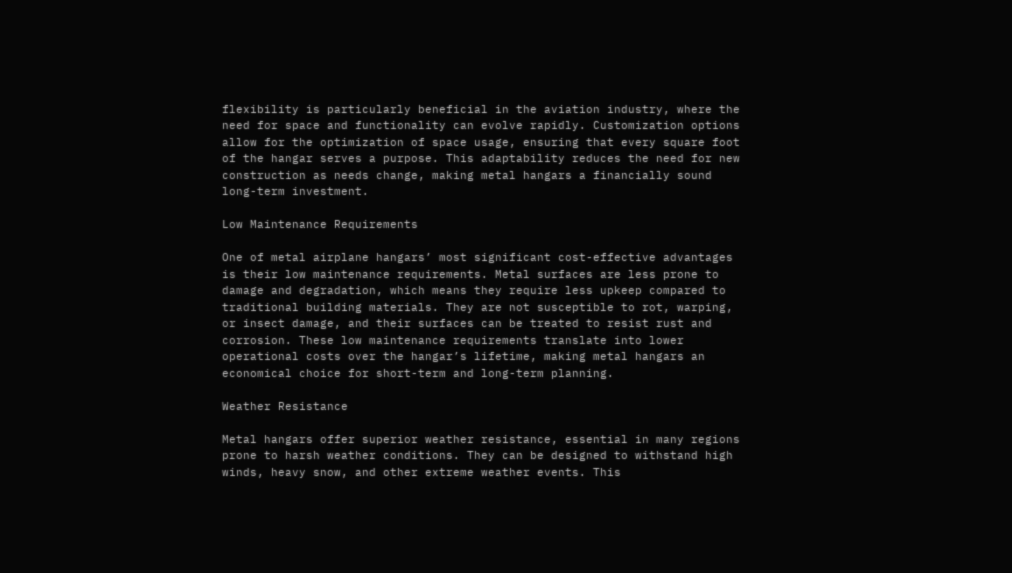flexibility is particularly beneficial in the aviation industry, where the need for space and functionality can evolve rapidly. Customization options allow for the optimization of space usage, ensuring that every square foot of the hangar serves a purpose. This adaptability reduces the need for new construction as needs change, making metal hangars a financially sound long-term investment.

Low Maintenance Requirements

One of metal airplane hangars’ most significant cost-effective advantages is their low maintenance requirements. Metal surfaces are less prone to damage and degradation, which means they require less upkeep compared to traditional building materials. They are not susceptible to rot, warping, or insect damage, and their surfaces can be treated to resist rust and corrosion. These low maintenance requirements translate into lower operational costs over the hangar’s lifetime, making metal hangars an economical choice for short-term and long-term planning.

Weather Resistance

Metal hangars offer superior weather resistance, essential in many regions prone to harsh weather conditions. They can be designed to withstand high winds, heavy snow, and other extreme weather events. This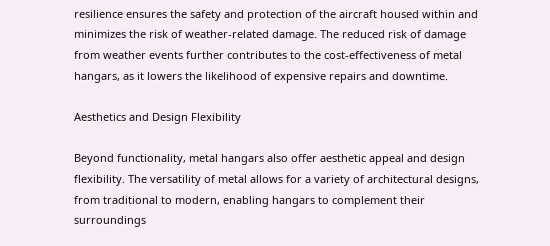resilience ensures the safety and protection of the aircraft housed within and minimizes the risk of weather-related damage. The reduced risk of damage from weather events further contributes to the cost-effectiveness of metal hangars, as it lowers the likelihood of expensive repairs and downtime.

Aesthetics and Design Flexibility

Beyond functionality, metal hangars also offer aesthetic appeal and design flexibility. The versatility of metal allows for a variety of architectural designs, from traditional to modern, enabling hangars to complement their surroundings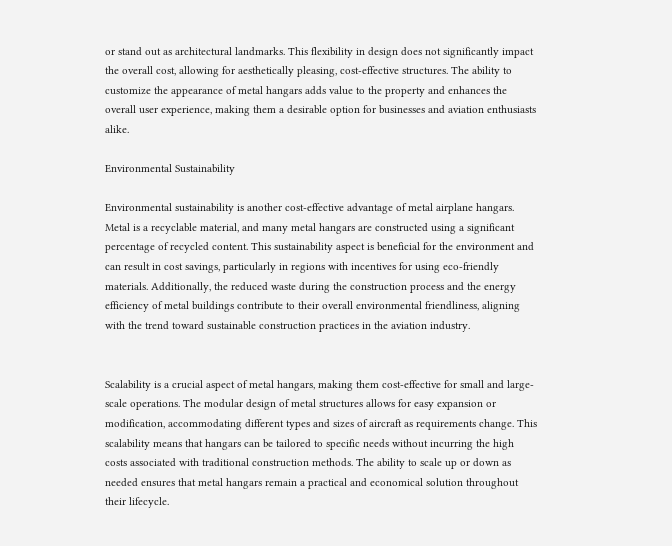or stand out as architectural landmarks. This flexibility in design does not significantly impact the overall cost, allowing for aesthetically pleasing, cost-effective structures. The ability to customize the appearance of metal hangars adds value to the property and enhances the overall user experience, making them a desirable option for businesses and aviation enthusiasts alike.

Environmental Sustainability

Environmental sustainability is another cost-effective advantage of metal airplane hangars. Metal is a recyclable material, and many metal hangars are constructed using a significant percentage of recycled content. This sustainability aspect is beneficial for the environment and can result in cost savings, particularly in regions with incentives for using eco-friendly materials. Additionally, the reduced waste during the construction process and the energy efficiency of metal buildings contribute to their overall environmental friendliness, aligning with the trend toward sustainable construction practices in the aviation industry.


Scalability is a crucial aspect of metal hangars, making them cost-effective for small and large-scale operations. The modular design of metal structures allows for easy expansion or modification, accommodating different types and sizes of aircraft as requirements change. This scalability means that hangars can be tailored to specific needs without incurring the high costs associated with traditional construction methods. The ability to scale up or down as needed ensures that metal hangars remain a practical and economical solution throughout their lifecycle.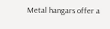Metal hangars offer a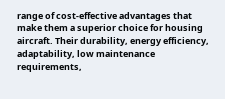range of cost-effective advantages that make them a superior choice for housing aircraft. Their durability, energy efficiency, adaptability, low maintenance requirements,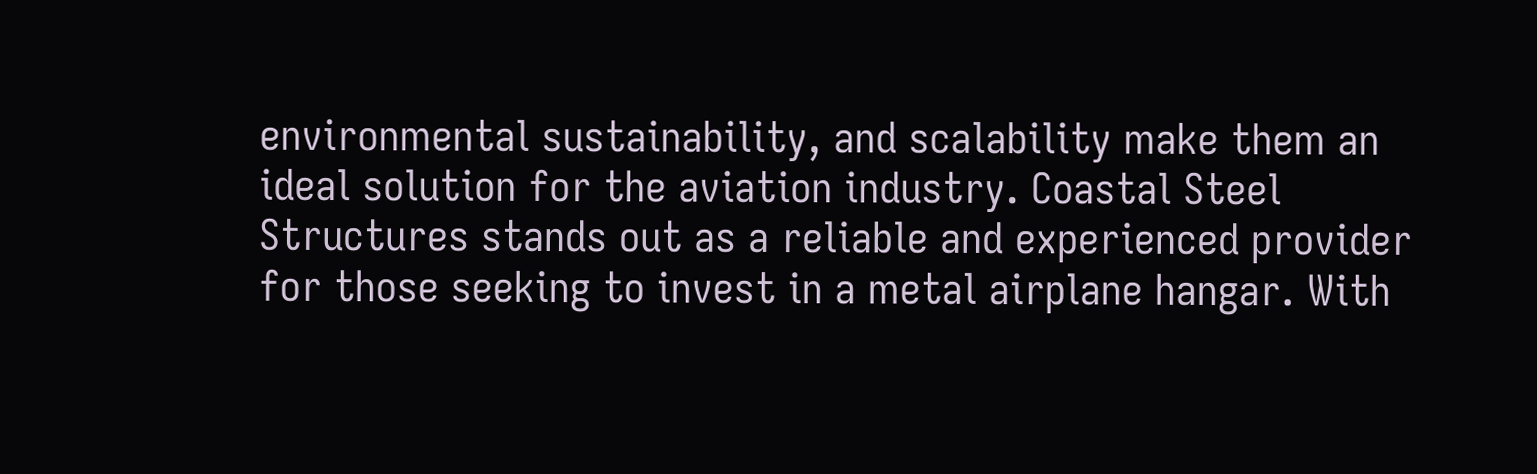environmental sustainability, and scalability make them an ideal solution for the aviation industry. Coastal Steel Structures stands out as a reliable and experienced provider for those seeking to invest in a metal airplane hangar. With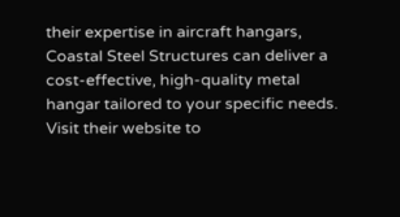their expertise in aircraft hangars, Coastal Steel Structures can deliver a cost-effective, high-quality metal hangar tailored to your specific needs. Visit their website to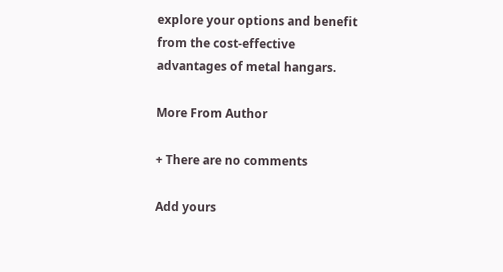explore your options and benefit from the cost-effective advantages of metal hangars.

More From Author

+ There are no comments

Add yours